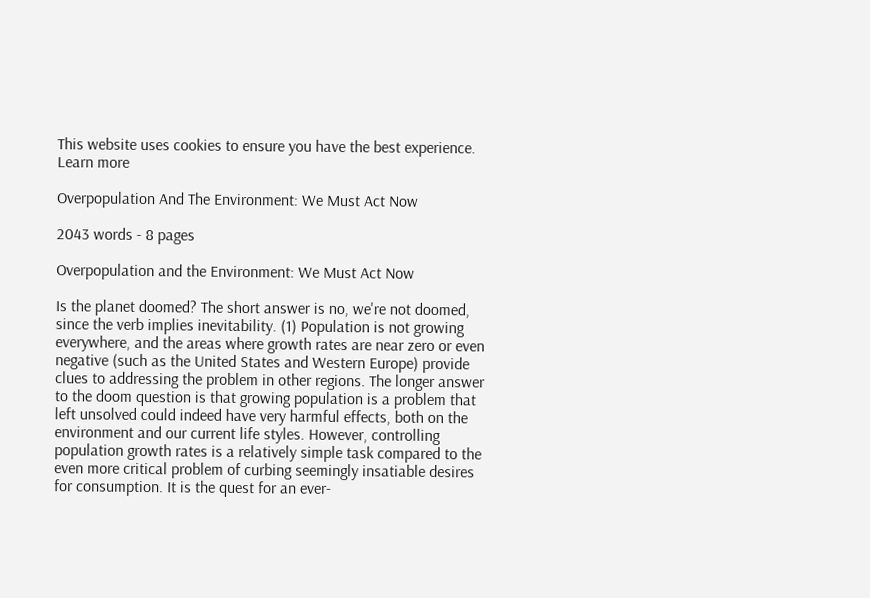This website uses cookies to ensure you have the best experience. Learn more

Overpopulation And The Environment: We Must Act Now

2043 words - 8 pages

Overpopulation and the Environment: We Must Act Now

Is the planet doomed? The short answer is no, we're not doomed, since the verb implies inevitability. (1) Population is not growing everywhere, and the areas where growth rates are near zero or even negative (such as the United States and Western Europe) provide clues to addressing the problem in other regions. The longer answer to the doom question is that growing population is a problem that left unsolved could indeed have very harmful effects, both on the environment and our current life styles. However, controlling population growth rates is a relatively simple task compared to the even more critical problem of curbing seemingly insatiable desires for consumption. It is the quest for an ever-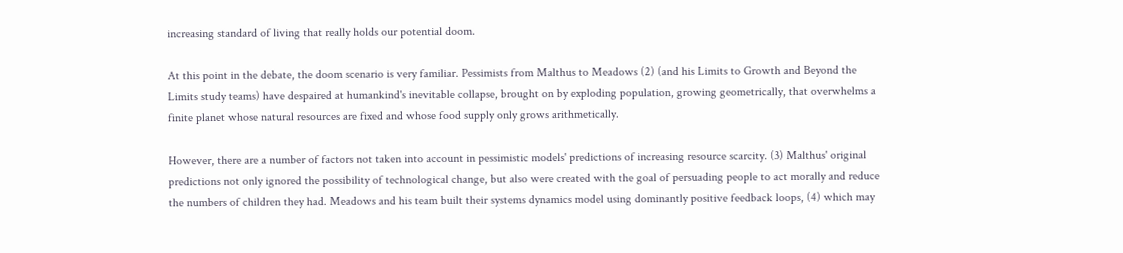increasing standard of living that really holds our potential doom.

At this point in the debate, the doom scenario is very familiar. Pessimists from Malthus to Meadows (2) (and his Limits to Growth and Beyond the Limits study teams) have despaired at humankind's inevitable collapse, brought on by exploding population, growing geometrically, that overwhelms a finite planet whose natural resources are fixed and whose food supply only grows arithmetically.

However, there are a number of factors not taken into account in pessimistic models' predictions of increasing resource scarcity. (3) Malthus' original predictions not only ignored the possibility of technological change, but also were created with the goal of persuading people to act morally and reduce the numbers of children they had. Meadows and his team built their systems dynamics model using dominantly positive feedback loops, (4) which may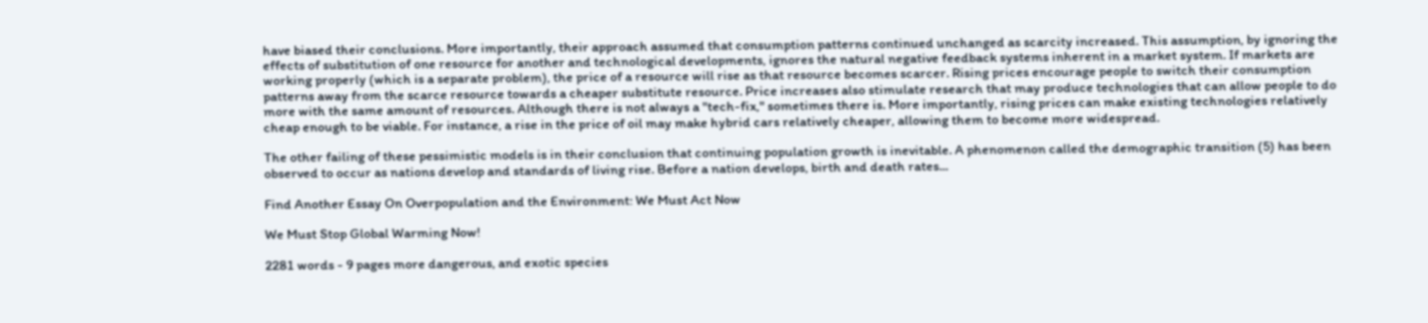have biased their conclusions. More importantly, their approach assumed that consumption patterns continued unchanged as scarcity increased. This assumption, by ignoring the effects of substitution of one resource for another and technological developments, ignores the natural negative feedback systems inherent in a market system. If markets are working properly (which is a separate problem), the price of a resource will rise as that resource becomes scarcer. Rising prices encourage people to switch their consumption patterns away from the scarce resource towards a cheaper substitute resource. Price increases also stimulate research that may produce technologies that can allow people to do more with the same amount of resources. Although there is not always a "tech-fix," sometimes there is. More importantly, rising prices can make existing technologies relatively cheap enough to be viable. For instance, a rise in the price of oil may make hybrid cars relatively cheaper, allowing them to become more widespread.

The other failing of these pessimistic models is in their conclusion that continuing population growth is inevitable. A phenomenon called the demographic transition (5) has been observed to occur as nations develop and standards of living rise. Before a nation develops, birth and death rates...

Find Another Essay On Overpopulation and the Environment: We Must Act Now

We Must Stop Global Warming Now!

2281 words - 9 pages more dangerous, and exotic species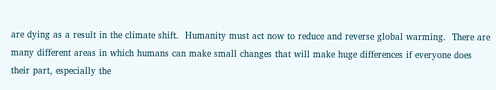are dying as a result in the climate shift.  Humanity must act now to reduce and reverse global warming.  There are many different areas in which humans can make small changes that will make huge differences if everyone does their part, especially the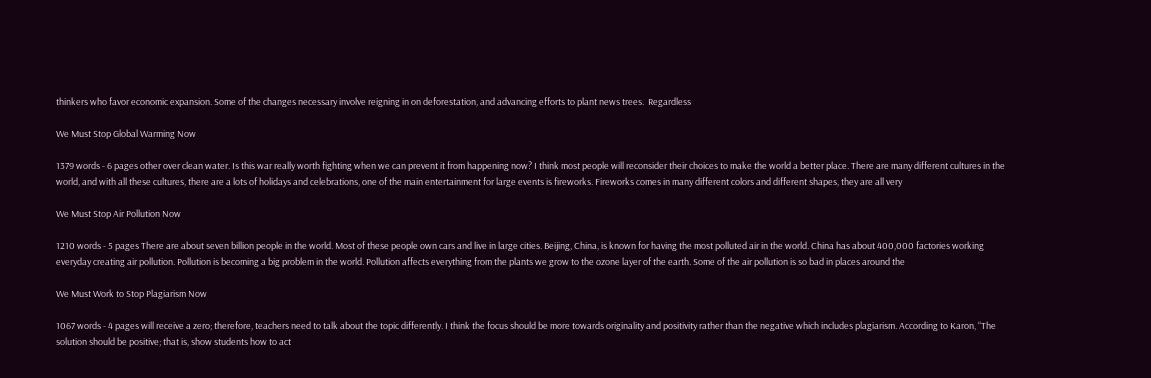thinkers who favor economic expansion. Some of the changes necessary involve reigning in on deforestation, and advancing efforts to plant news trees.  Regardless

We Must Stop Global Warming Now

1379 words - 6 pages other over clean water. Is this war really worth fighting when we can prevent it from happening now? I think most people will reconsider their choices to make the world a better place. There are many different cultures in the world, and with all these cultures, there are a lots of holidays and celebrations, one of the main entertainment for large events is fireworks. Fireworks comes in many different colors and different shapes, they are all very

We Must Stop Air Pollution Now

1210 words - 5 pages There are about seven billion people in the world. Most of these people own cars and live in large cities. Beijing, China, is known for having the most polluted air in the world. China has about 400,000 factories working everyday creating air pollution. Pollution is becoming a big problem in the world. Pollution affects everything from the plants we grow to the ozone layer of the earth. Some of the air pollution is so bad in places around the

We Must Work to Stop Plagiarism Now

1067 words - 4 pages will receive a zero; therefore, teachers need to talk about the topic differently. I think the focus should be more towards originality and positivity rather than the negative which includes plagiarism. According to Karon, “The solution should be positive; that is, show students how to act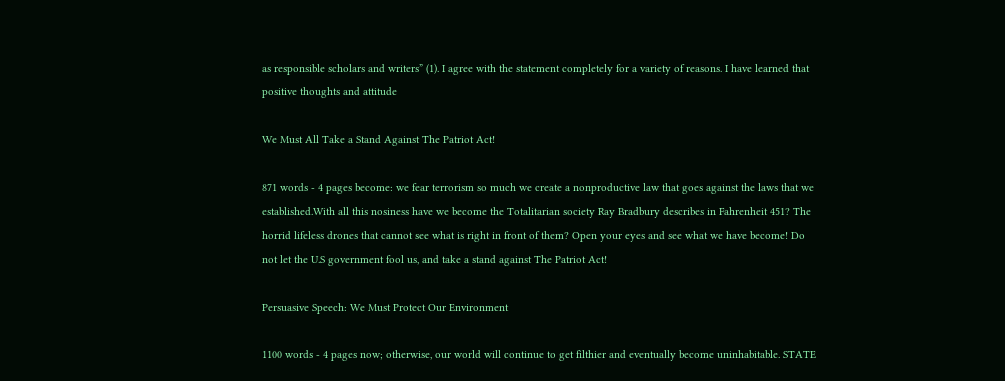as responsible scholars and writers” (1). I agree with the statement completely for a variety of reasons. I have learned that positive thoughts and attitude

We Must All Take a Stand Against The Patriot Act!

871 words - 4 pages become: we fear terrorism so much we create a nonproductive law that goes against the laws that we established.With all this nosiness have we become the Totalitarian society Ray Bradbury describes in Fahrenheit 451? The horrid lifeless drones that cannot see what is right in front of them? Open your eyes and see what we have become! Do not let the U.S government fool us, and take a stand against The Patriot Act!

Persuasive Speech: We Must Protect Our Environment

1100 words - 4 pages now; otherwise, our world will continue to get filthier and eventually become uninhabitable. STATE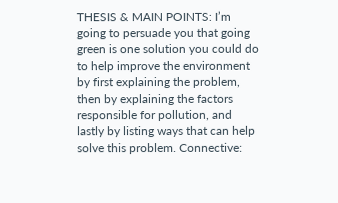THESIS & MAIN POINTS: I’m going to persuade you that going green is one solution you could do to help improve the environment by first explaining the problem, then by explaining the factors responsible for pollution, and lastly by listing ways that can help solve this problem. Connective: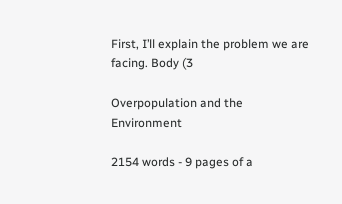First, I’ll explain the problem we are facing. Body (3

Overpopulation and the Environment

2154 words - 9 pages of a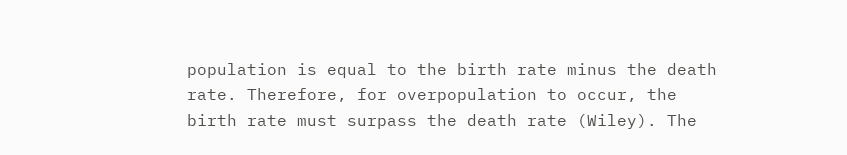population is equal to the birth rate minus the death rate. Therefore, for overpopulation to occur, the birth rate must surpass the death rate (Wiley). The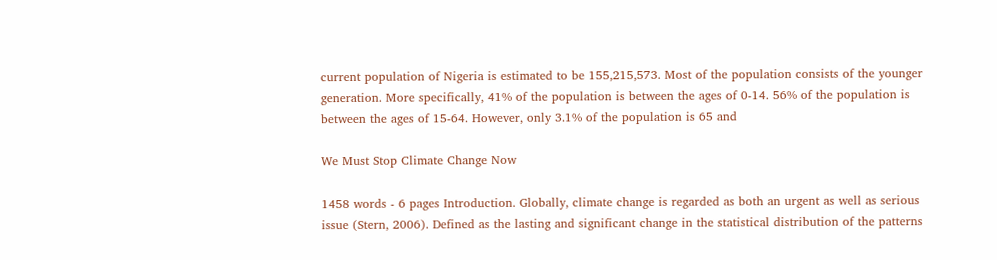current population of Nigeria is estimated to be 155,215,573. Most of the population consists of the younger generation. More specifically, 41% of the population is between the ages of 0-14. 56% of the population is between the ages of 15-64. However, only 3.1% of the population is 65 and

We Must Stop Climate Change Now

1458 words - 6 pages Introduction. Globally, climate change is regarded as both an urgent as well as serious issue (Stern, 2006). Defined as the lasting and significant change in the statistical distribution of the patterns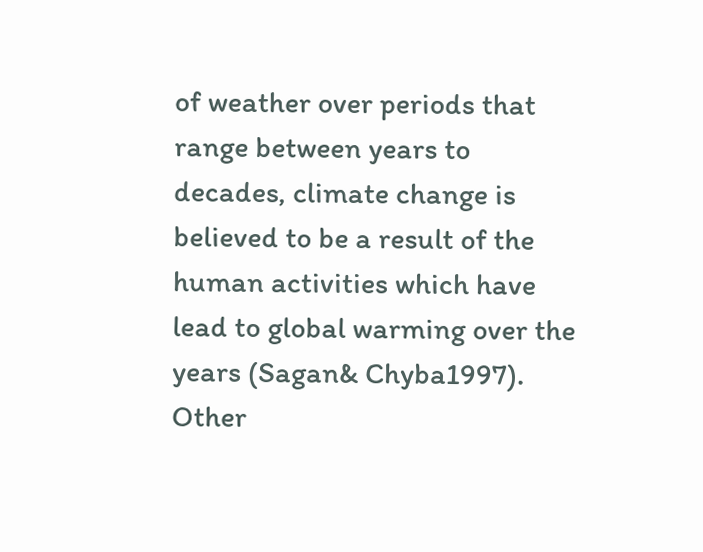of weather over periods that range between years to decades, climate change is believed to be a result of the human activities which have lead to global warming over the years (Sagan& Chyba1997). Other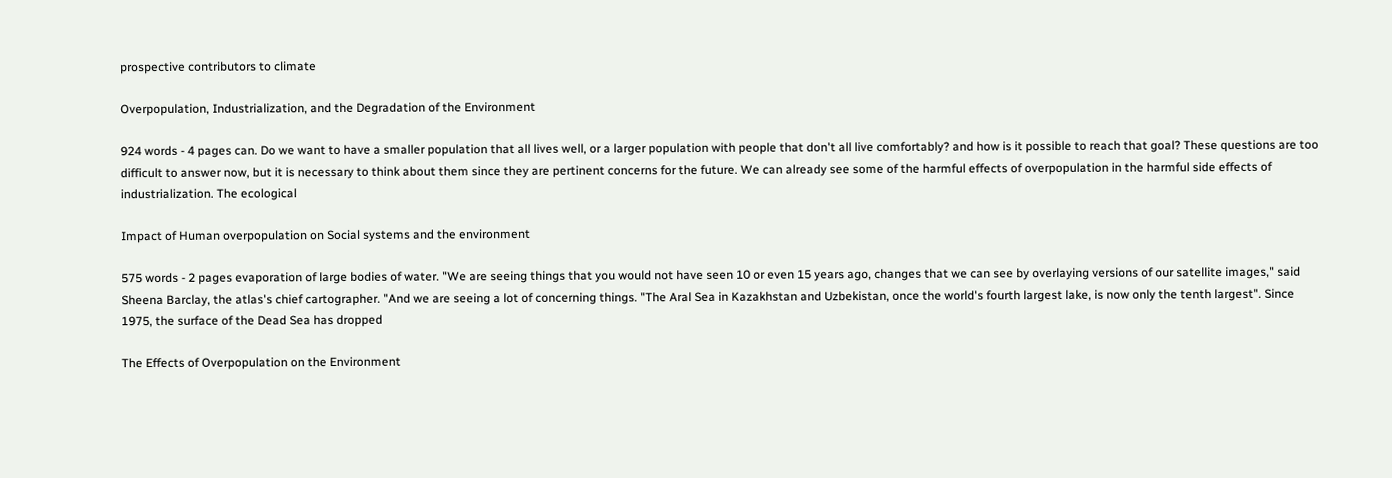prospective contributors to climate

Overpopulation, Industrialization, and the Degradation of the Environment

924 words - 4 pages can. Do we want to have a smaller population that all lives well, or a larger population with people that don't all live comfortably? and how is it possible to reach that goal? These questions are too difficult to answer now, but it is necessary to think about them since they are pertinent concerns for the future. We can already see some of the harmful effects of overpopulation in the harmful side effects of industrialization. The ecological

Impact of Human overpopulation on Social systems and the environment

575 words - 2 pages evaporation of large bodies of water. "We are seeing things that you would not have seen 10 or even 15 years ago, changes that we can see by overlaying versions of our satellite images," said Sheena Barclay, the atlas's chief cartographer. "And we are seeing a lot of concerning things. "The Aral Sea in Kazakhstan and Uzbekistan, once the world's fourth largest lake, is now only the tenth largest". Since 1975, the surface of the Dead Sea has dropped

The Effects of Overpopulation on the Environment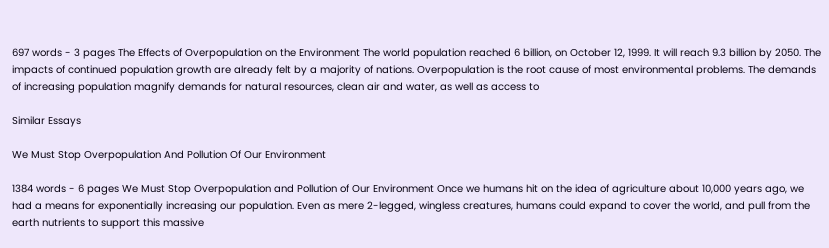697 words - 3 pages The Effects of Overpopulation on the Environment The world population reached 6 billion, on October 12, 1999. It will reach 9.3 billion by 2050. The impacts of continued population growth are already felt by a majority of nations. Overpopulation is the root cause of most environmental problems. The demands of increasing population magnify demands for natural resources, clean air and water, as well as access to

Similar Essays

We Must Stop Overpopulation And Pollution Of Our Environment

1384 words - 6 pages We Must Stop Overpopulation and Pollution of Our Environment Once we humans hit on the idea of agriculture about 10,000 years ago, we had a means for exponentially increasing our population. Even as mere 2-legged, wingless creatures, humans could expand to cover the world, and pull from the earth nutrients to support this massive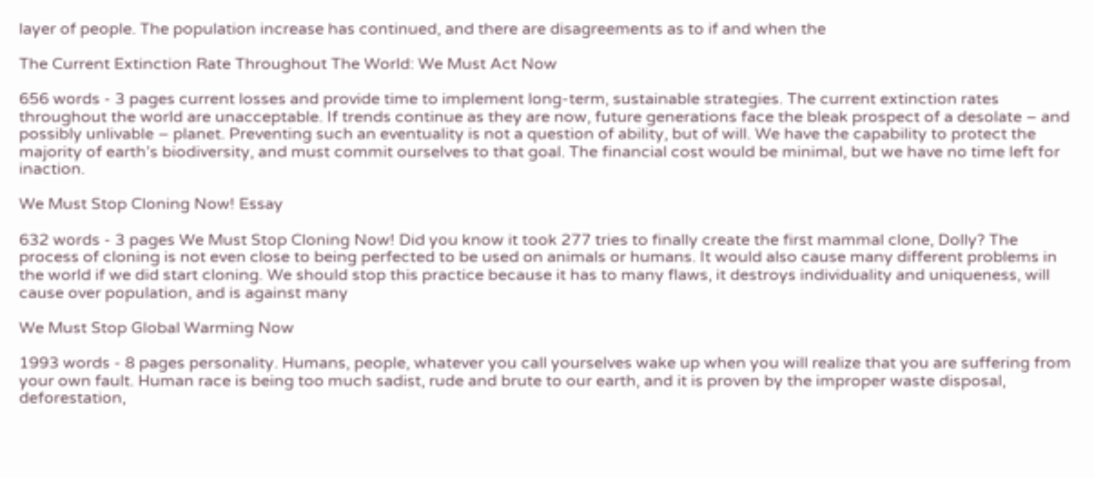layer of people. The population increase has continued, and there are disagreements as to if and when the

The Current Extinction Rate Throughout The World: We Must Act Now

656 words - 3 pages current losses and provide time to implement long-term, sustainable strategies. The current extinction rates throughout the world are unacceptable. If trends continue as they are now, future generations face the bleak prospect of a desolate – and possibly unlivable – planet. Preventing such an eventuality is not a question of ability, but of will. We have the capability to protect the majority of earth’s biodiversity, and must commit ourselves to that goal. The financial cost would be minimal, but we have no time left for inaction.

We Must Stop Cloning Now! Essay

632 words - 3 pages We Must Stop Cloning Now! Did you know it took 277 tries to finally create the first mammal clone, Dolly? The process of cloning is not even close to being perfected to be used on animals or humans. It would also cause many different problems in the world if we did start cloning. We should stop this practice because it has to many flaws, it destroys individuality and uniqueness, will cause over population, and is against many

We Must Stop Global Warming Now

1993 words - 8 pages personality. Humans, people, whatever you call yourselves wake up when you will realize that you are suffering from your own fault. Human race is being too much sadist, rude and brute to our earth, and it is proven by the improper waste disposal, deforestation,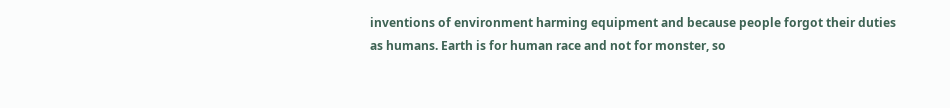inventions of environment harming equipment and because people forgot their duties as humans. Earth is for human race and not for monster, so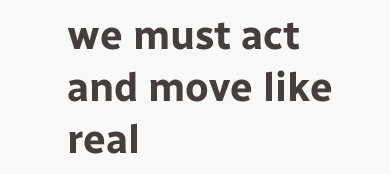we must act and move like real